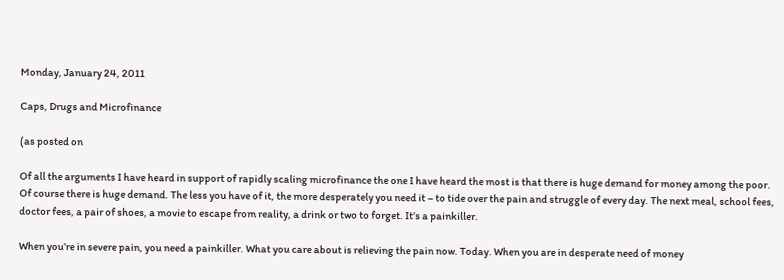Monday, January 24, 2011

Caps, Drugs and Microfinance

(as posted on

Of all the arguments I have heard in support of rapidly scaling microfinance the one I have heard the most is that there is huge demand for money among the poor. Of course there is huge demand. The less you have of it, the more desperately you need it – to tide over the pain and struggle of every day. The next meal, school fees, doctor fees, a pair of shoes, a movie to escape from reality, a drink or two to forget. It’s a painkiller.

When you’re in severe pain, you need a painkiller. What you care about is relieving the pain now. Today. When you are in desperate need of money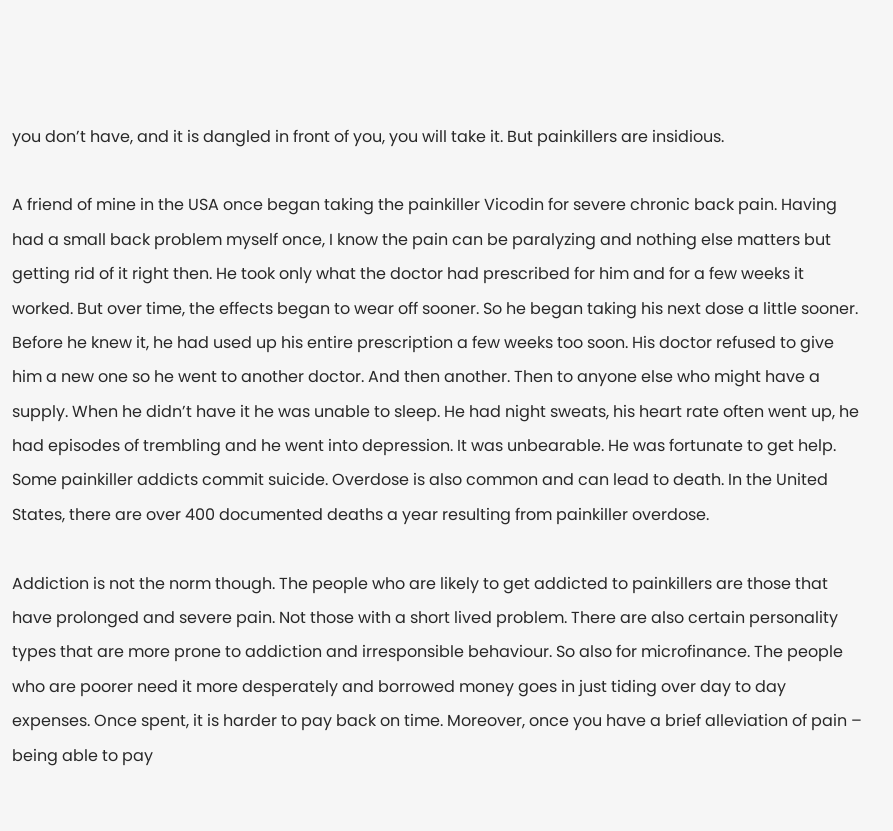you don’t have, and it is dangled in front of you, you will take it. But painkillers are insidious.

A friend of mine in the USA once began taking the painkiller Vicodin for severe chronic back pain. Having had a small back problem myself once, I know the pain can be paralyzing and nothing else matters but getting rid of it right then. He took only what the doctor had prescribed for him and for a few weeks it worked. But over time, the effects began to wear off sooner. So he began taking his next dose a little sooner. Before he knew it, he had used up his entire prescription a few weeks too soon. His doctor refused to give him a new one so he went to another doctor. And then another. Then to anyone else who might have a supply. When he didn’t have it he was unable to sleep. He had night sweats, his heart rate often went up, he had episodes of trembling and he went into depression. It was unbearable. He was fortunate to get help. Some painkiller addicts commit suicide. Overdose is also common and can lead to death. In the United States, there are over 400 documented deaths a year resulting from painkiller overdose.

Addiction is not the norm though. The people who are likely to get addicted to painkillers are those that have prolonged and severe pain. Not those with a short lived problem. There are also certain personality types that are more prone to addiction and irresponsible behaviour. So also for microfinance. The people who are poorer need it more desperately and borrowed money goes in just tiding over day to day expenses. Once spent, it is harder to pay back on time. Moreover, once you have a brief alleviation of pain – being able to pay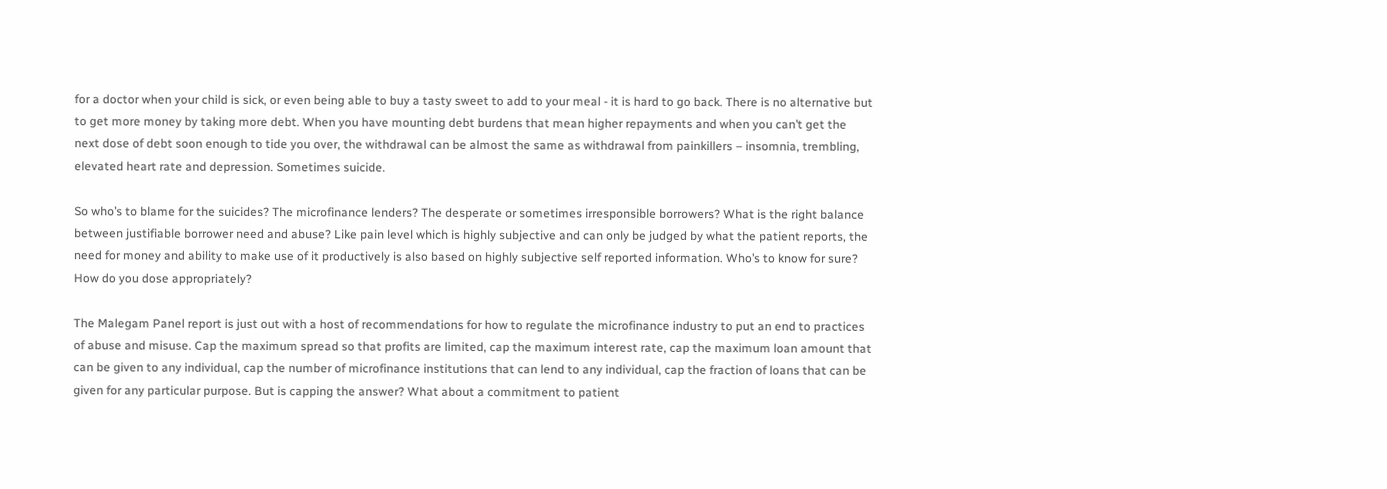for a doctor when your child is sick, or even being able to buy a tasty sweet to add to your meal - it is hard to go back. There is no alternative but to get more money by taking more debt. When you have mounting debt burdens that mean higher repayments and when you can’t get the next dose of debt soon enough to tide you over, the withdrawal can be almost the same as withdrawal from painkillers – insomnia, trembling, elevated heart rate and depression. Sometimes suicide.

So who’s to blame for the suicides? The microfinance lenders? The desperate or sometimes irresponsible borrowers? What is the right balance between justifiable borrower need and abuse? Like pain level which is highly subjective and can only be judged by what the patient reports, the need for money and ability to make use of it productively is also based on highly subjective self reported information. Who’s to know for sure? How do you dose appropriately?

The Malegam Panel report is just out with a host of recommendations for how to regulate the microfinance industry to put an end to practices of abuse and misuse. Cap the maximum spread so that profits are limited, cap the maximum interest rate, cap the maximum loan amount that can be given to any individual, cap the number of microfinance institutions that can lend to any individual, cap the fraction of loans that can be given for any particular purpose. But is capping the answer? What about a commitment to patient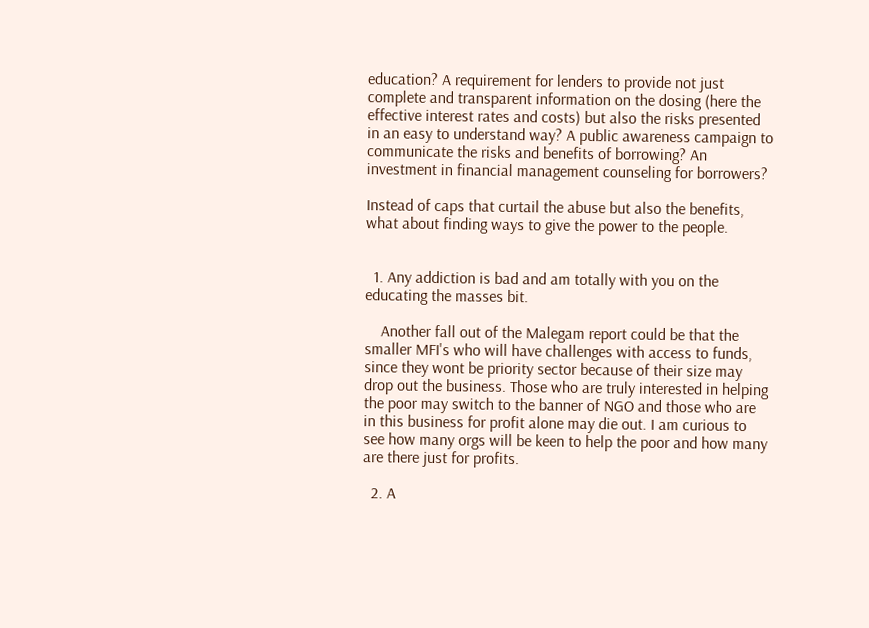education? A requirement for lenders to provide not just complete and transparent information on the dosing (here the effective interest rates and costs) but also the risks presented in an easy to understand way? A public awareness campaign to communicate the risks and benefits of borrowing? An investment in financial management counseling for borrowers?

Instead of caps that curtail the abuse but also the benefits, what about finding ways to give the power to the people.


  1. Any addiction is bad and am totally with you on the educating the masses bit.

    Another fall out of the Malegam report could be that the smaller MFI's who will have challenges with access to funds, since they wont be priority sector because of their size may drop out the business. Those who are truly interested in helping the poor may switch to the banner of NGO and those who are in this business for profit alone may die out. I am curious to see how many orgs will be keen to help the poor and how many are there just for profits.

  2. A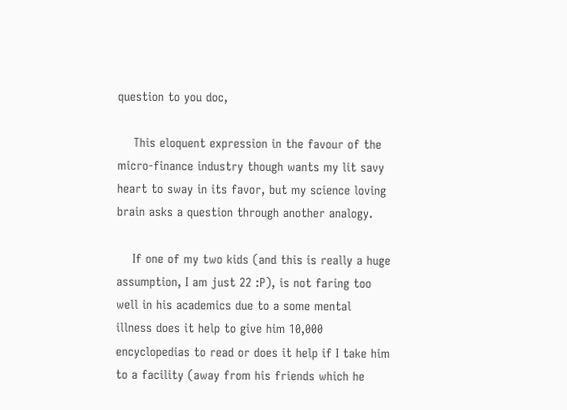question to you doc,

    This eloquent expression in the favour of the micro-finance industry though wants my lit savy heart to sway in its favor, but my science loving brain asks a question through another analogy.

    If one of my two kids (and this is really a huge assumption, I am just 22 :P), is not faring too well in his academics due to a some mental illness does it help to give him 10,000 encyclopedias to read or does it help if I take him to a facility (away from his friends which he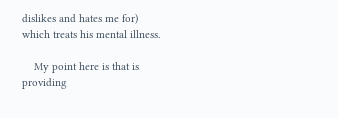dislikes and hates me for) which treats his mental illness.

    My point here is that is providing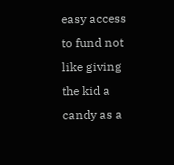easy access to fund not like giving the kid a candy as a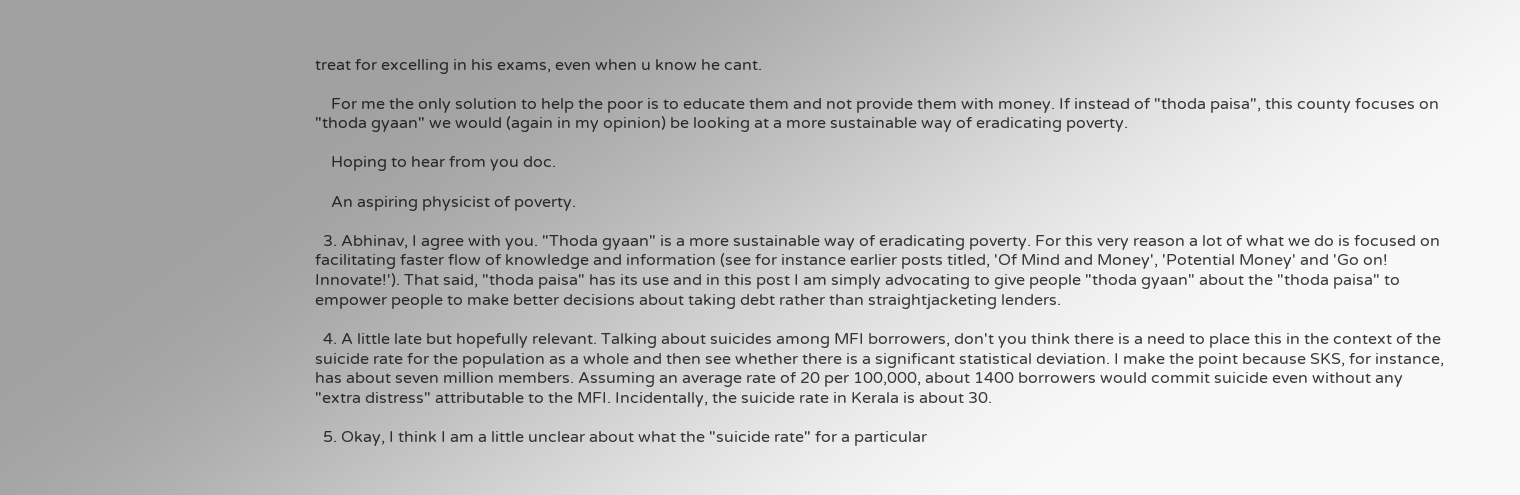treat for excelling in his exams, even when u know he cant.

    For me the only solution to help the poor is to educate them and not provide them with money. If instead of "thoda paisa", this county focuses on "thoda gyaan" we would (again in my opinion) be looking at a more sustainable way of eradicating poverty.

    Hoping to hear from you doc.

    An aspiring physicist of poverty.

  3. Abhinav, I agree with you. "Thoda gyaan" is a more sustainable way of eradicating poverty. For this very reason a lot of what we do is focused on facilitating faster flow of knowledge and information (see for instance earlier posts titled, 'Of Mind and Money', 'Potential Money' and 'Go on! Innovate!'). That said, "thoda paisa" has its use and in this post I am simply advocating to give people "thoda gyaan" about the "thoda paisa" to empower people to make better decisions about taking debt rather than straightjacketing lenders.

  4. A little late but hopefully relevant. Talking about suicides among MFI borrowers, don't you think there is a need to place this in the context of the suicide rate for the population as a whole and then see whether there is a significant statistical deviation. I make the point because SKS, for instance, has about seven million members. Assuming an average rate of 20 per 100,000, about 1400 borrowers would commit suicide even without any "extra distress" attributable to the MFI. Incidentally, the suicide rate in Kerala is about 30.

  5. Okay, I think I am a little unclear about what the "suicide rate" for a particular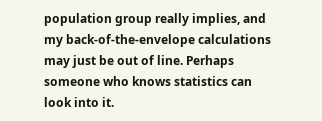population group really implies, and my back-of-the-envelope calculations may just be out of line. Perhaps someone who knows statistics can look into it.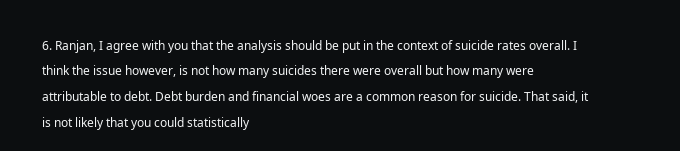6. Ranjan, I agree with you that the analysis should be put in the context of suicide rates overall. I think the issue however, is not how many suicides there were overall but how many were attributable to debt. Debt burden and financial woes are a common reason for suicide. That said, it is not likely that you could statistically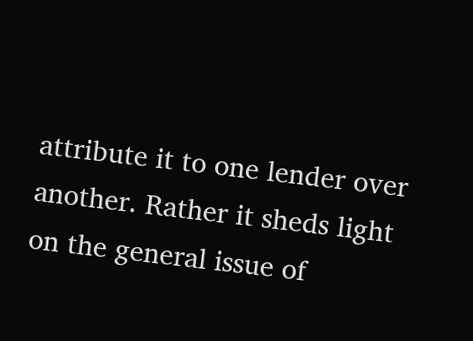attribute it to one lender over another. Rather it sheds light on the general issue of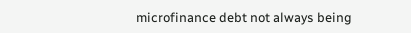microfinance debt not always being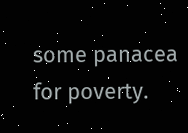some panacea for poverty.